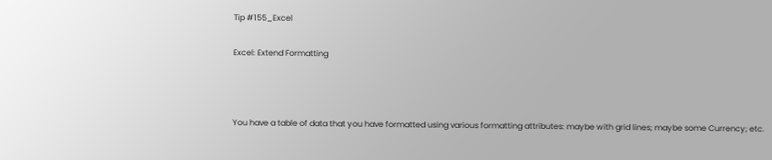Tip #155_Excel

Excel: Extend Formatting



You have a table of data that you have formatted using various formatting attributes: maybe with grid lines; maybe some Currency; etc.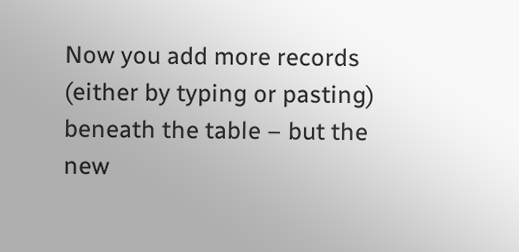Now you add more records (either by typing or pasting) beneath the table – but the new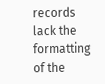records lack the formatting of the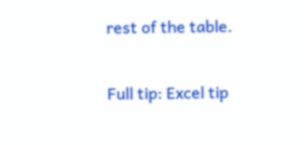rest of the table.


Full tip: Excel tip